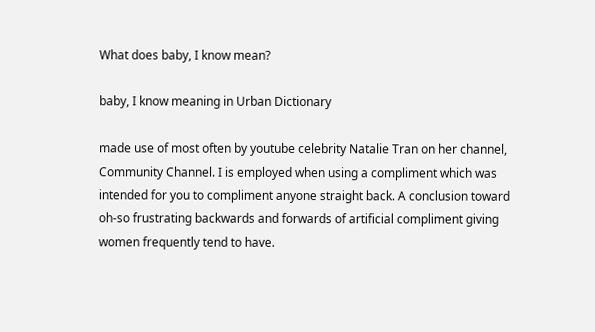What does baby, I know mean?

baby, I know meaning in Urban Dictionary

made use of most often by youtube celebrity Natalie Tran on her channel, Community Channel. I is employed when using a compliment which was intended for you to compliment anyone straight back. A conclusion toward oh-so frustrating backwards and forwards of artificial compliment giving women frequently tend to have.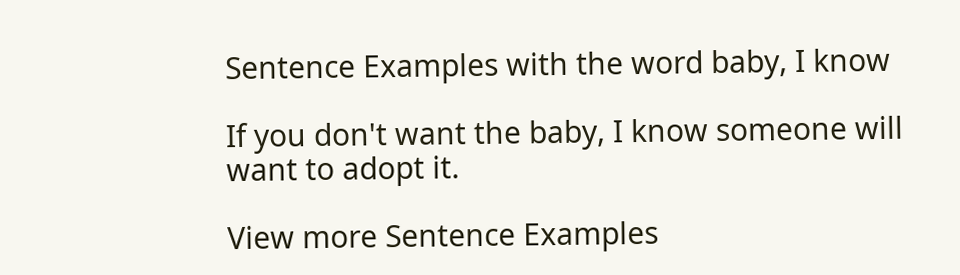Sentence Examples with the word baby, I know

If you don't want the baby, I know someone will want to adopt it.

View more Sentence Examples